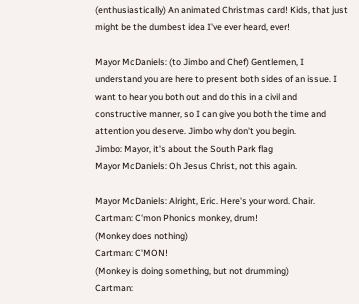(enthusiastically) An animated Christmas card! Kids, that just might be the dumbest idea I've ever heard, ever!

Mayor McDaniels: (to Jimbo and Chef) Gentlemen, I understand you are here to present both sides of an issue. I want to hear you both out and do this in a civil and constructive manner, so I can give you both the time and attention you deserve. Jimbo why don't you begin.
Jimbo: Mayor, it's about the South Park flag
Mayor McDaniels: Oh Jesus Christ, not this again.

Mayor McDaniels: Alright, Eric. Here's your word. Chair.
Cartman: C'mon Phonics monkey, drum!
(Monkey does nothing)
Cartman: C'MON!
(Monkey is doing something, but not drumming)
Cartman: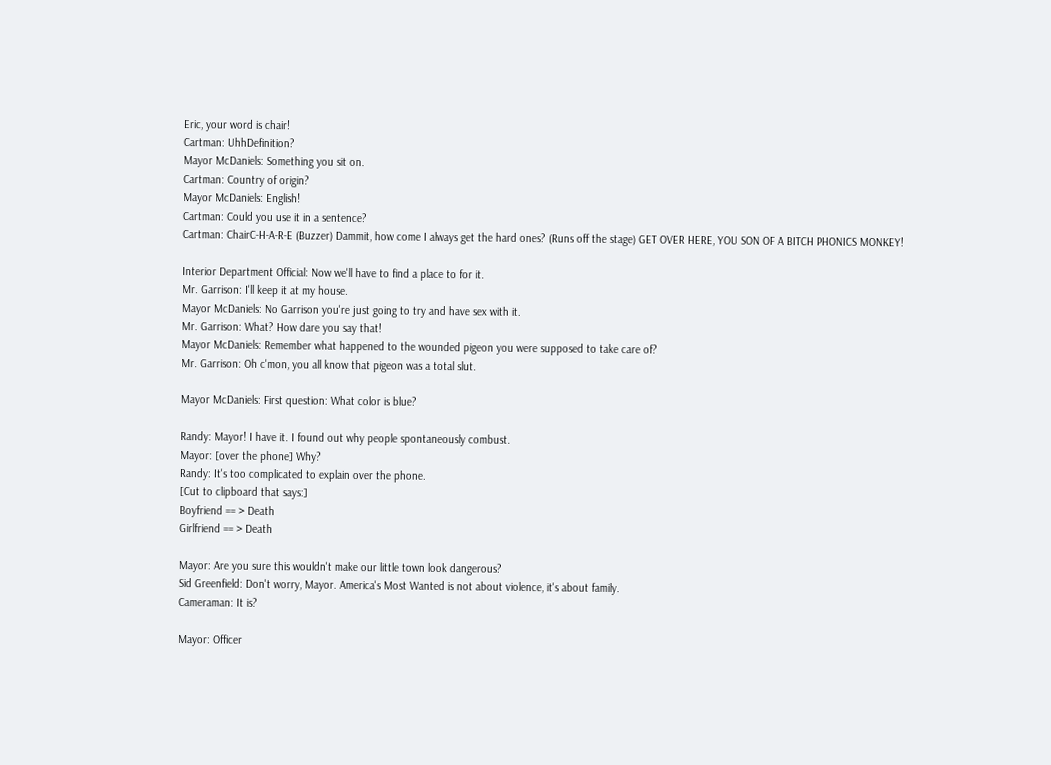Eric, your word is chair!
Cartman: UhhDefinition?
Mayor McDaniels: Something you sit on.
Cartman: Country of origin?
Mayor McDaniels: English!
Cartman: Could you use it in a sentence?
Cartman: ChairC-H-A-R-E (Buzzer) Dammit, how come I always get the hard ones? (Runs off the stage) GET OVER HERE, YOU SON OF A BITCH PHONICS MONKEY!

Interior Department Official: Now we'll have to find a place to for it.
Mr. Garrison: I'll keep it at my house.
Mayor McDaniels: No Garrison you're just going to try and have sex with it.
Mr. Garrison: What? How dare you say that!
Mayor McDaniels: Remember what happened to the wounded pigeon you were supposed to take care of?
Mr. Garrison: Oh c'mon, you all know that pigeon was a total slut.

Mayor McDaniels: First question: What color is blue?

Randy: Mayor! I have it. I found out why people spontaneously combust.
Mayor: [over the phone] Why?
Randy: It's too complicated to explain over the phone.
[Cut to clipboard that says:]
Boyfriend == > Death
Girlfriend == > Death

Mayor: Are you sure this wouldn't make our little town look dangerous?
Sid Greenfield: Don't worry, Mayor. America's Most Wanted is not about violence, it's about family.
Cameraman: It is?

Mayor: Officer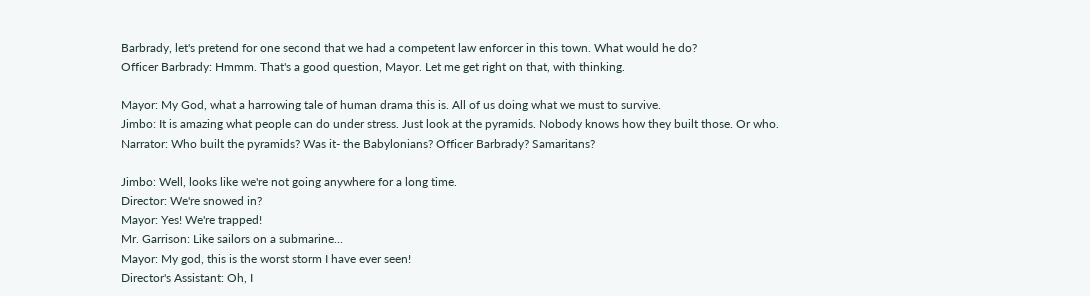Barbrady, let's pretend for one second that we had a competent law enforcer in this town. What would he do?
Officer Barbrady: Hmmm. That's a good question, Mayor. Let me get right on that, with thinking.

Mayor: My God, what a harrowing tale of human drama this is. All of us doing what we must to survive.
Jimbo: It is amazing what people can do under stress. Just look at the pyramids. Nobody knows how they built those. Or who.
Narrator: Who built the pyramids? Was it- the Babylonians? Officer Barbrady? Samaritans?

Jimbo: Well, looks like we're not going anywhere for a long time.
Director: We're snowed in?
Mayor: Yes! We're trapped!
Mr. Garrison: Like sailors on a submarine...
Mayor: My god, this is the worst storm I have ever seen!
Director's Assistant: Oh, I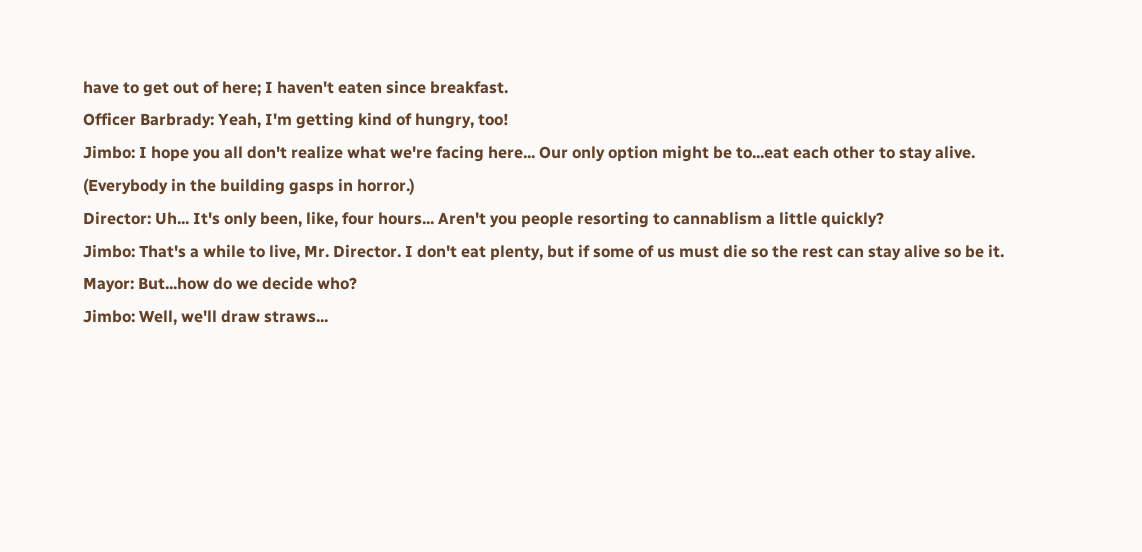have to get out of here; I haven't eaten since breakfast.
Officer Barbrady: Yeah, I'm getting kind of hungry, too!
Jimbo: I hope you all don't realize what we're facing here... Our only option might be to...eat each other to stay alive.
(Everybody in the building gasps in horror.)
Director: Uh... It's only been, like, four hours... Aren't you people resorting to cannablism a little quickly?
Jimbo: That's a while to live, Mr. Director. I don't eat plenty, but if some of us must die so the rest can stay alive so be it.
Mayor: But...how do we decide who?
Jimbo: Well, we'll draw straws...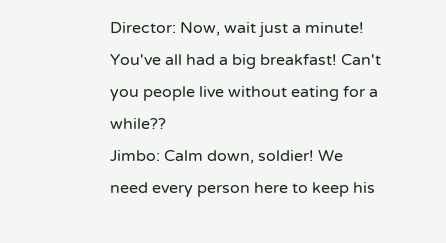Director: Now, wait just a minute! You've all had a big breakfast! Can't you people live without eating for a while??
Jimbo: Calm down, soldier! We need every person here to keep his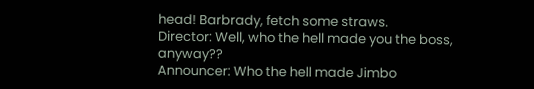head! Barbrady, fetch some straws.
Director: Well, who the hell made you the boss, anyway??
Announcer: Who the hell made Jimbo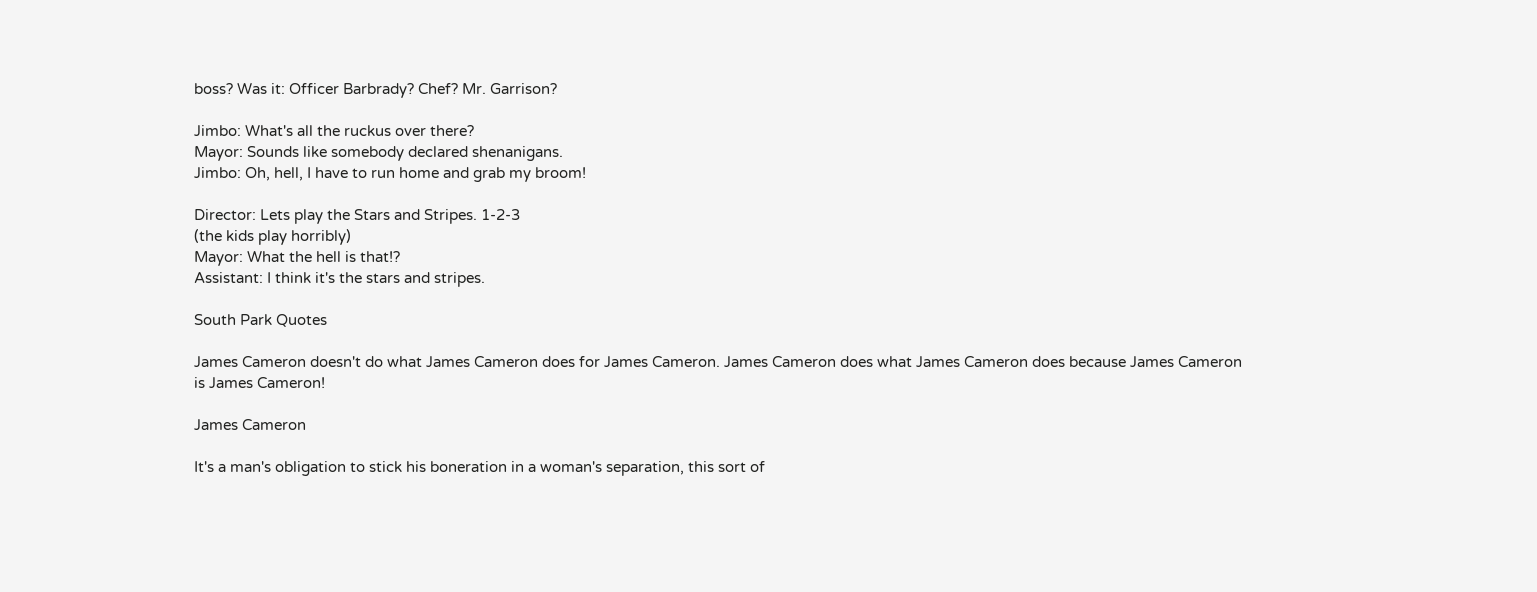boss? Was it: Officer Barbrady? Chef? Mr. Garrison?

Jimbo: What's all the ruckus over there?
Mayor: Sounds like somebody declared shenanigans.
Jimbo: Oh, hell, I have to run home and grab my broom!

Director: Lets play the Stars and Stripes. 1-2-3
(the kids play horribly)
Mayor: What the hell is that!?
Assistant: I think it's the stars and stripes.

South Park Quotes

James Cameron doesn't do what James Cameron does for James Cameron. James Cameron does what James Cameron does because James Cameron is James Cameron!

James Cameron

It's a man's obligation to stick his boneration in a woman's separation, this sort of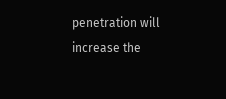penetration will increase the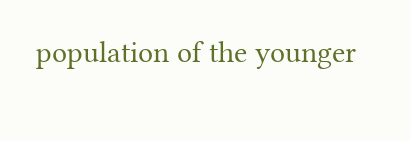population of the younger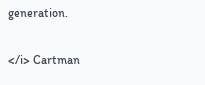generation.

</i> Cartman